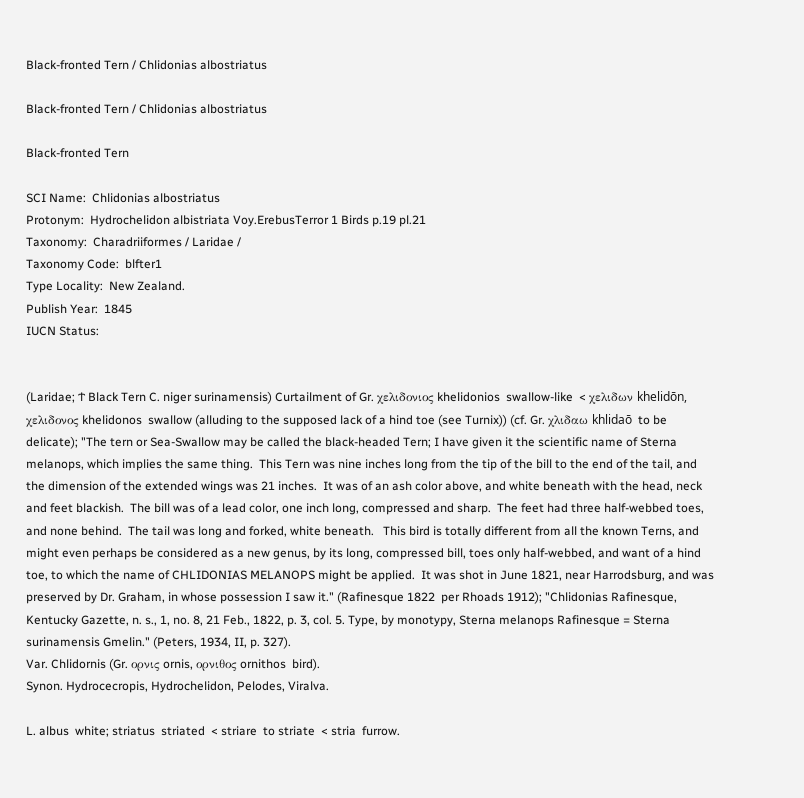Black-fronted Tern / Chlidonias albostriatus

Black-fronted Tern / Chlidonias albostriatus

Black-fronted Tern

SCI Name:  Chlidonias albostriatus
Protonym:  Hydrochelidon albistriata Voy.ErebusTerror 1 Birds p.19 pl.21
Taxonomy:  Charadriiformes / Laridae /
Taxonomy Code:  blfter1
Type Locality:  New Zealand.
Publish Year:  1845
IUCN Status:


(Laridae; Ϯ Black Tern C. niger surinamensis) Curtailment of Gr. χελιδονιος khelidonios  swallow-like  < χελιδων khelidōn, χελιδονος khelidonos  swallow (alluding to the supposed lack of a hind toe (see Turnix)) (cf. Gr. χλιδαω khlidaō  to be delicate); "The tern or Sea-Swallow may be called the black-headed Tern; I have given it the scientific name of Sterna melanops, which implies the same thing.  This Tern was nine inches long from the tip of the bill to the end of the tail, and the dimension of the extended wings was 21 inches.  It was of an ash color above, and white beneath with the head, neck and feet blackish.  The bill was of a lead color, one inch long, compressed and sharp.  The feet had three half-webbed toes, and none behind.  The tail was long and forked, white beneath.   This bird is totally different from all the known Terns, and might even perhaps be considered as a new genus, by its long, compressed bill, toes only half-webbed, and want of a hind toe, to which the name of CHLIDONIAS MELANOPS might be applied.  It was shot in June 1821, near Harrodsburg, and was preserved by Dr. Graham, in whose possession I saw it." (Rafinesque 1822  per Rhoads 1912); "Chlidonias Rafinesque, Kentucky Gazette, n. s., 1, no. 8, 21 Feb., 1822, p. 3, col. 5. Type, by monotypy, Sterna melanops Rafinesque = Sterna surinamensis Gmelin." (Peters, 1934, II, p. 327).
Var. Chlidornis (Gr. ορνις ornis, ορνιθος ornithos  bird).
Synon. Hydrocecropis, Hydrochelidon, Pelodes, Viralva.

L. albus  white; striatus  striated  < striare  to striate  < stria  furrow.